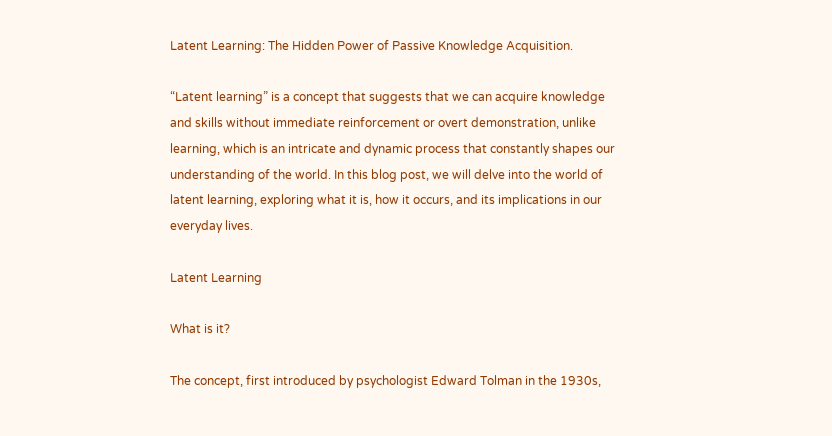Latent Learning: The Hidden Power of Passive Knowledge Acquisition.

“Latent learning” is a concept that suggests that we can acquire knowledge and skills without immediate reinforcement or overt demonstration, unlike learning, which is an intricate and dynamic process that constantly shapes our understanding of the world. In this blog post, we will delve into the world of latent learning, exploring what it is, how it occurs, and its implications in our everyday lives.

Latent Learning

What is it?

The concept, first introduced by psychologist Edward Tolman in the 1930s,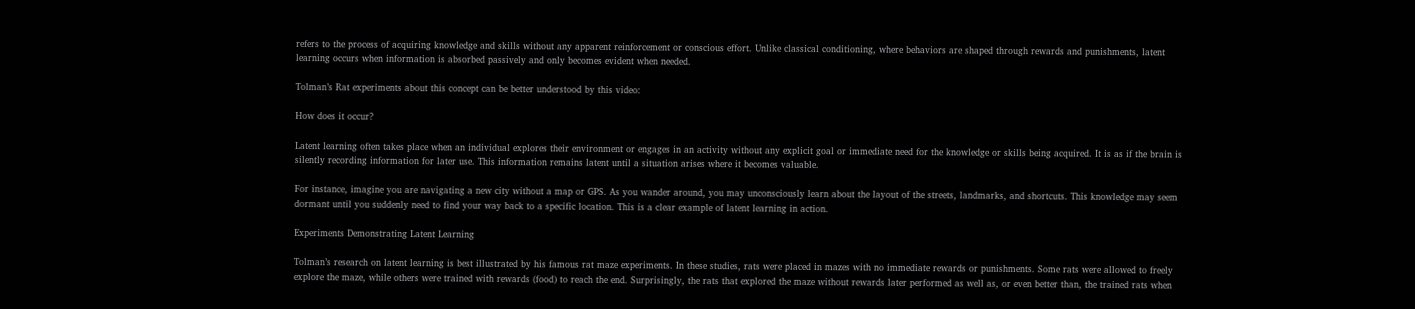refers to the process of acquiring knowledge and skills without any apparent reinforcement or conscious effort. Unlike classical conditioning, where behaviors are shaped through rewards and punishments, latent learning occurs when information is absorbed passively and only becomes evident when needed.

Tolman’s Rat experiments about this concept can be better understood by this video:

How does it occur?

Latent learning often takes place when an individual explores their environment or engages in an activity without any explicit goal or immediate need for the knowledge or skills being acquired. It is as if the brain is silently recording information for later use. This information remains latent until a situation arises where it becomes valuable.

For instance, imagine you are navigating a new city without a map or GPS. As you wander around, you may unconsciously learn about the layout of the streets, landmarks, and shortcuts. This knowledge may seem dormant until you suddenly need to find your way back to a specific location. This is a clear example of latent learning in action.

Experiments Demonstrating Latent Learning

Tolman’s research on latent learning is best illustrated by his famous rat maze experiments. In these studies, rats were placed in mazes with no immediate rewards or punishments. Some rats were allowed to freely explore the maze, while others were trained with rewards (food) to reach the end. Surprisingly, the rats that explored the maze without rewards later performed as well as, or even better than, the trained rats when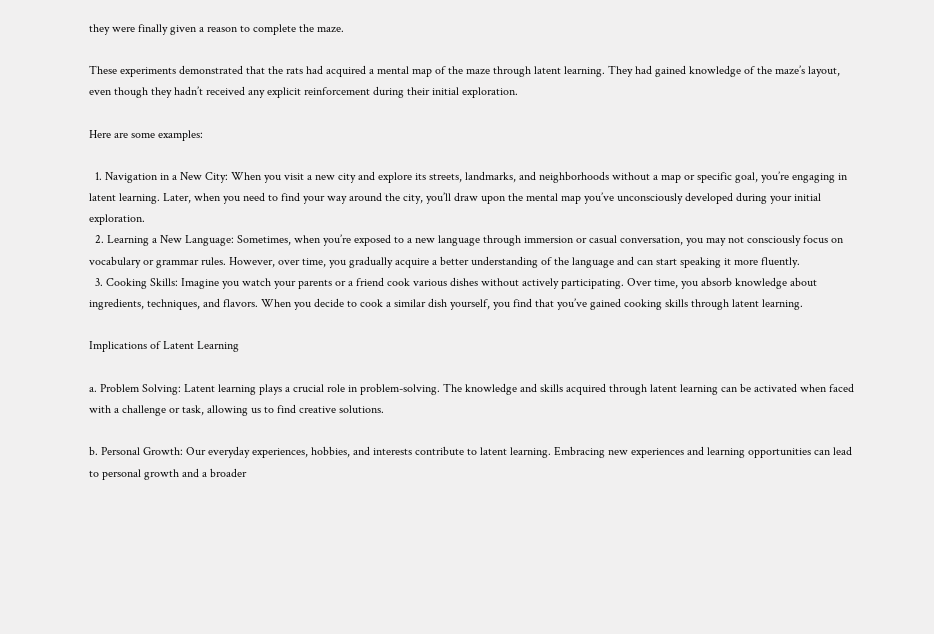they were finally given a reason to complete the maze.

These experiments demonstrated that the rats had acquired a mental map of the maze through latent learning. They had gained knowledge of the maze’s layout, even though they hadn’t received any explicit reinforcement during their initial exploration.

Here are some examples:

  1. Navigation in a New City: When you visit a new city and explore its streets, landmarks, and neighborhoods without a map or specific goal, you’re engaging in latent learning. Later, when you need to find your way around the city, you’ll draw upon the mental map you’ve unconsciously developed during your initial exploration.
  2. Learning a New Language: Sometimes, when you’re exposed to a new language through immersion or casual conversation, you may not consciously focus on vocabulary or grammar rules. However, over time, you gradually acquire a better understanding of the language and can start speaking it more fluently.
  3. Cooking Skills: Imagine you watch your parents or a friend cook various dishes without actively participating. Over time, you absorb knowledge about ingredients, techniques, and flavors. When you decide to cook a similar dish yourself, you find that you’ve gained cooking skills through latent learning.

Implications of Latent Learning

a. Problem Solving: Latent learning plays a crucial role in problem-solving. The knowledge and skills acquired through latent learning can be activated when faced with a challenge or task, allowing us to find creative solutions.

b. Personal Growth: Our everyday experiences, hobbies, and interests contribute to latent learning. Embracing new experiences and learning opportunities can lead to personal growth and a broader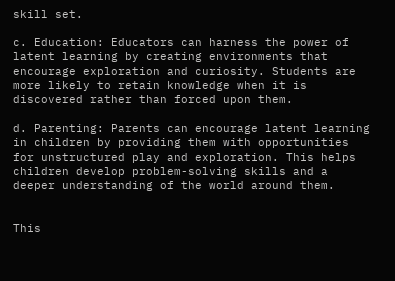skill set.

c. Education: Educators can harness the power of latent learning by creating environments that encourage exploration and curiosity. Students are more likely to retain knowledge when it is discovered rather than forced upon them.

d. Parenting: Parents can encourage latent learning in children by providing them with opportunities for unstructured play and exploration. This helps children develop problem-solving skills and a deeper understanding of the world around them.


This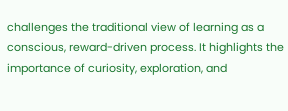challenges the traditional view of learning as a conscious, reward-driven process. It highlights the importance of curiosity, exploration, and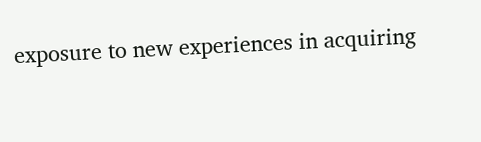exposure to new experiences in acquiring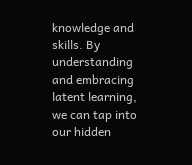knowledge and skills. By understanding and embracing latent learning, we can tap into our hidden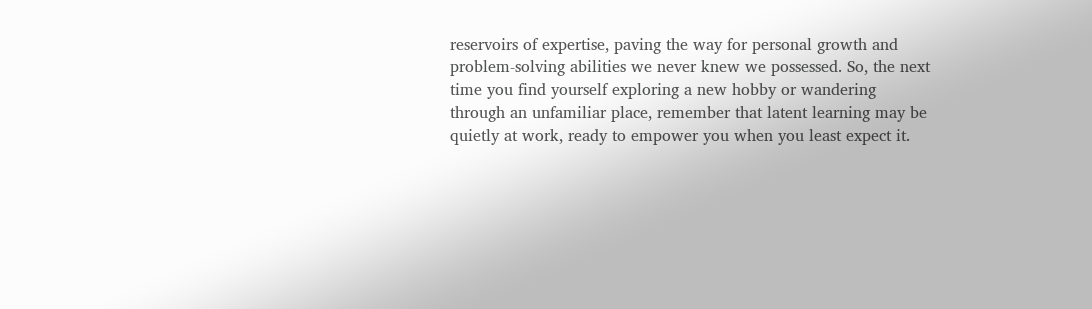reservoirs of expertise, paving the way for personal growth and problem-solving abilities we never knew we possessed. So, the next time you find yourself exploring a new hobby or wandering through an unfamiliar place, remember that latent learning may be quietly at work, ready to empower you when you least expect it.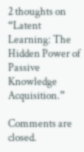2 thoughts on “Latent Learning: The Hidden Power of Passive Knowledge Acquisition.”

Comments are closed.